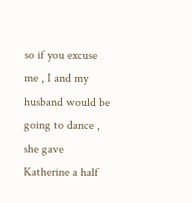so if you excuse me , I and my husband would be going to dance , she gave Katherine a half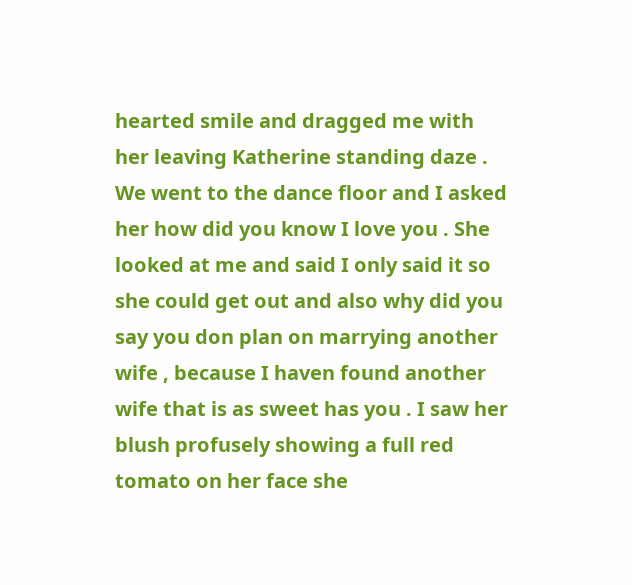hearted smile and dragged me with her leaving Katherine standing daze . We went to the dance floor and I asked her how did you know I love you . She looked at me and said I only said it so she could get out and also why did you say you don plan on marrying another wife , because I haven found another wife that is as sweet has you . I saw her blush profusely showing a full red tomato on her face she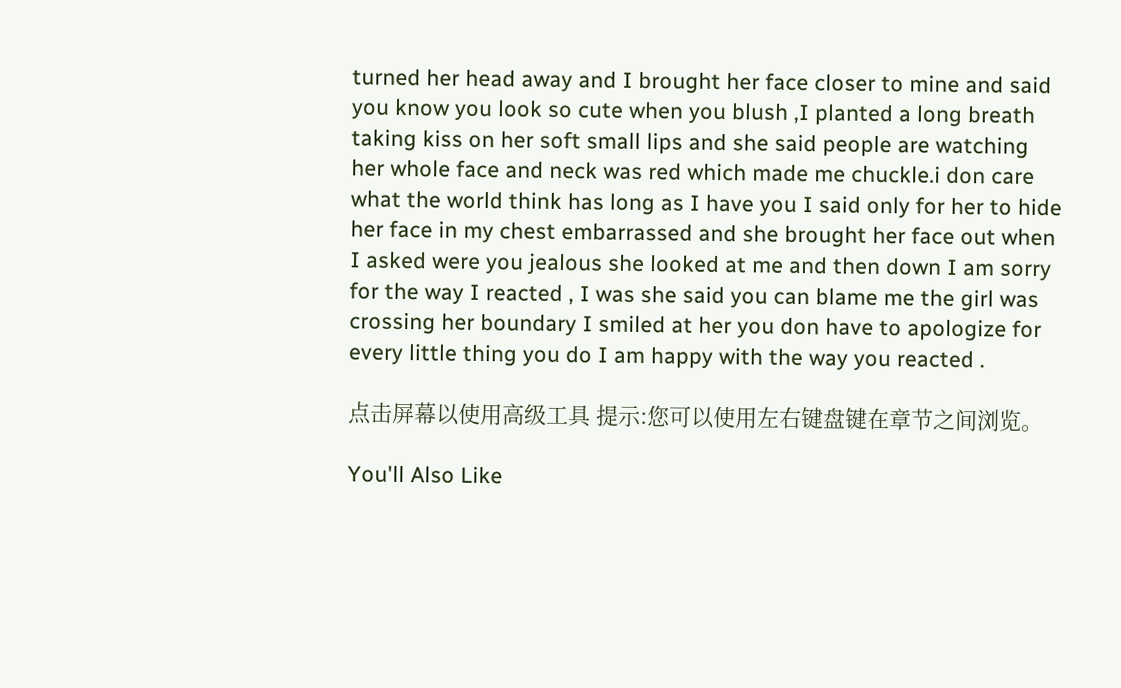turned her head away and I brought her face closer to mine and said you know you look so cute when you blush ,I planted a long breath taking kiss on her soft small lips and she said people are watching her whole face and neck was red which made me chuckle.i don care what the world think has long as I have you I said only for her to hide her face in my chest embarrassed and she brought her face out when I asked were you jealous she looked at me and then down I am sorry for the way I reacted , I was she said you can blame me the girl was crossing her boundary I smiled at her you don have to apologize for every little thing you do I am happy with the way you reacted .

点击屏幕以使用高级工具 提示:您可以使用左右键盘键在章节之间浏览。

You'll Also Like